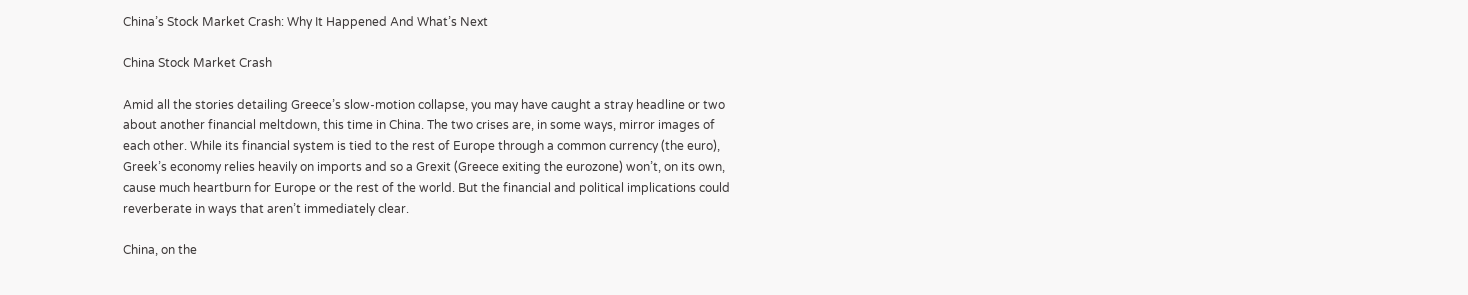China’s Stock Market Crash: Why It Happened And What’s Next

China Stock Market Crash

Amid all the stories detailing Greece’s slow-motion collapse, you may have caught a stray headline or two about another financial meltdown, this time in China. The two crises are, in some ways, mirror images of each other. While its financial system is tied to the rest of Europe through a common currency (the euro), Greek’s economy relies heavily on imports and so a Grexit (Greece exiting the eurozone) won’t, on its own, cause much heartburn for Europe or the rest of the world. But the financial and political implications could reverberate in ways that aren’t immediately clear.

China, on the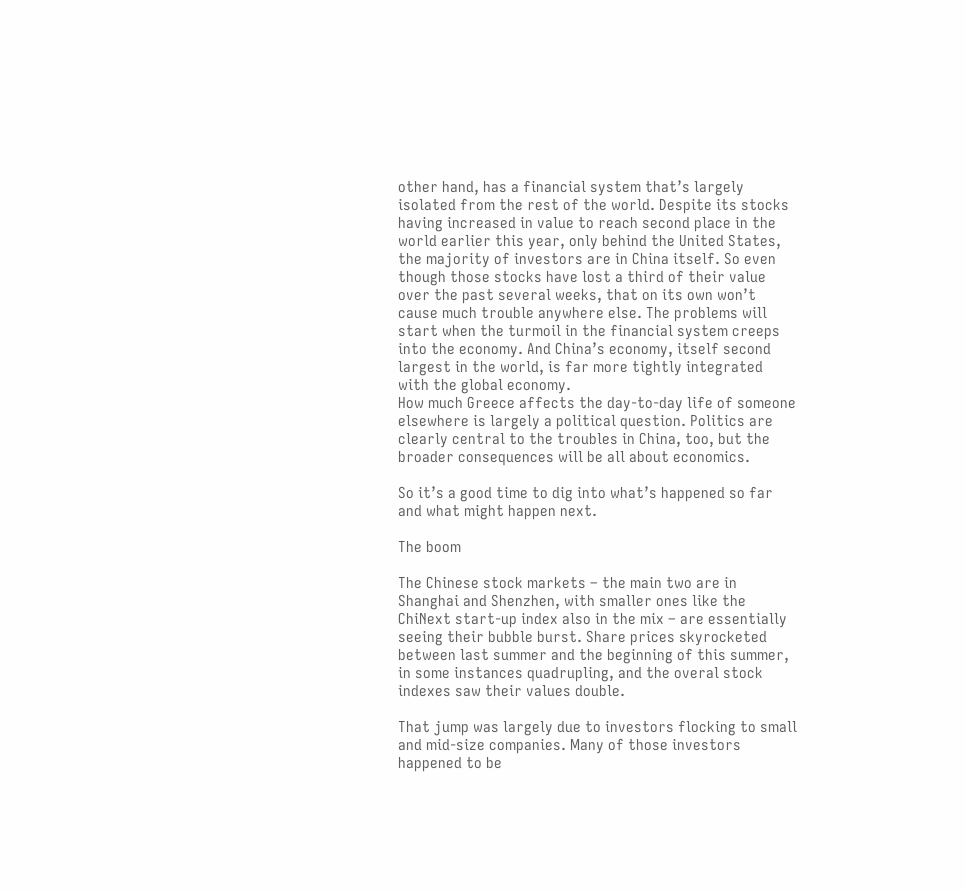other hand, has a financial system that’s largely isolated from the rest of the world. Despite its stocks having increased in value to reach second place in the world earlier this year, only behind the United States, the majority of investors are in China itself. So even though those stocks have lost a third of their value over the past several weeks, that on its own won’t cause much trouble anywhere else. The problems will start when the turmoil in the financial system creeps into the economy. And China’s economy, itself second largest in the world, is far more tightly integrated with the global economy.
How much Greece affects the day-to-day life of someone elsewhere is largely a political question. Politics are clearly central to the troubles in China, too, but the broader consequences will be all about economics.

So it’s a good time to dig into what’s happened so far and what might happen next.

The boom

The Chinese stock markets – the main two are in Shanghai and Shenzhen, with smaller ones like the ChiNext start-up index also in the mix – are essentially seeing their bubble burst. Share prices skyrocketed between last summer and the beginning of this summer, in some instances quadrupling, and the overal stock indexes saw their values double.

That jump was largely due to investors flocking to small and mid-size companies. Many of those investors happened to be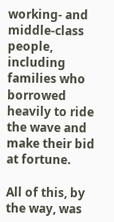working- and middle-class people, including families who borrowed heavily to ride the wave and make their bid at fortune.

All of this, by the way, was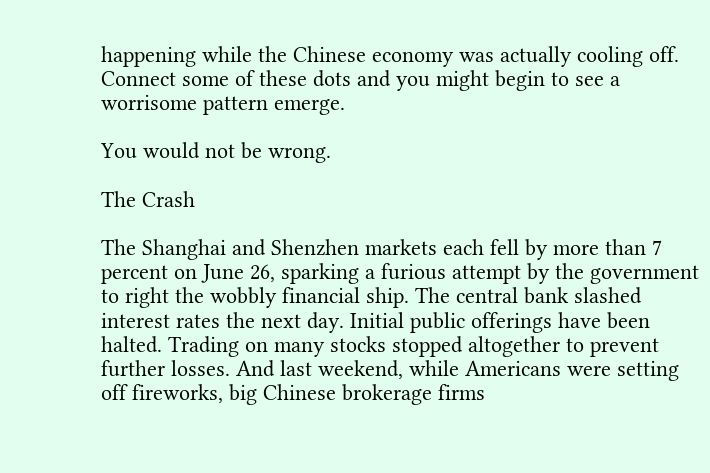happening while the Chinese economy was actually cooling off. Connect some of these dots and you might begin to see a worrisome pattern emerge.

You would not be wrong.

The Crash

The Shanghai and Shenzhen markets each fell by more than 7 percent on June 26, sparking a furious attempt by the government to right the wobbly financial ship. The central bank slashed interest rates the next day. Initial public offerings have been halted. Trading on many stocks stopped altogether to prevent further losses. And last weekend, while Americans were setting off fireworks, big Chinese brokerage firms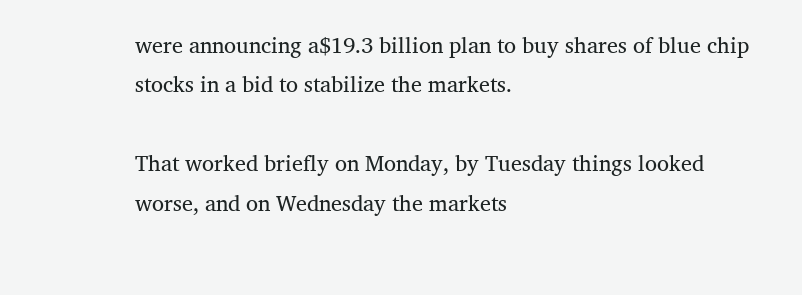were announcing a$19.3 billion plan to buy shares of blue chip stocks in a bid to stabilize the markets.

That worked briefly on Monday, by Tuesday things looked worse, and on Wednesday the markets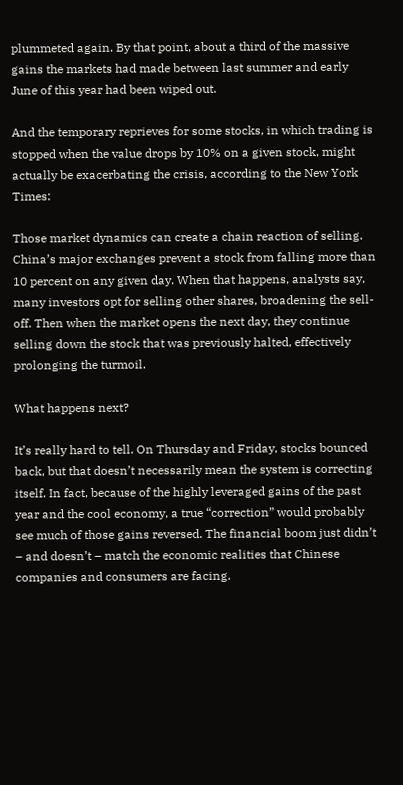plummeted again. By that point, about a third of the massive gains the markets had made between last summer and early June of this year had been wiped out.

And the temporary reprieves for some stocks, in which trading is stopped when the value drops by 10% on a given stock, might actually be exacerbating the crisis, according to the New York Times:

Those market dynamics can create a chain reaction of selling. China’s major exchanges prevent a stock from falling more than 10 percent on any given day. When that happens, analysts say, many investors opt for selling other shares, broadening the sell-off. Then when the market opens the next day, they continue selling down the stock that was previously halted, effectively prolonging the turmoil.

What happens next?

It’s really hard to tell. On Thursday and Friday, stocks bounced back, but that doesn’t necessarily mean the system is correcting itself. In fact, because of the highly leveraged gains of the past year and the cool economy, a true “correction” would probably see much of those gains reversed. The financial boom just didn’t – and doesn’t – match the economic realities that Chinese companies and consumers are facing.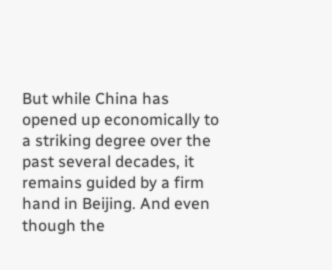But while China has opened up economically to a striking degree over the past several decades, it remains guided by a firm hand in Beijing. And even though the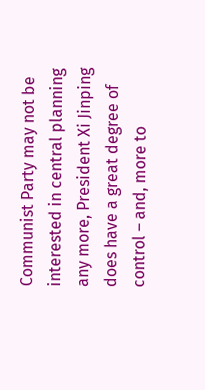Communist Party may not be interested in central planning any more, President Xi Jinping does have a great degree of control – and, more to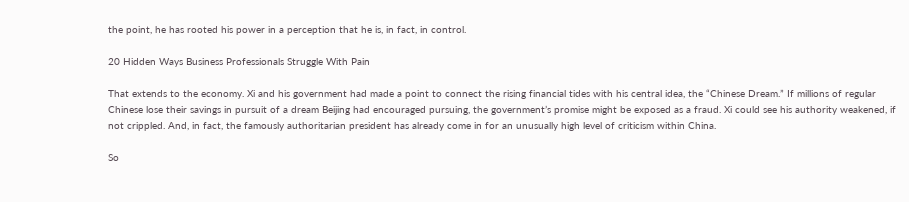the point, he has rooted his power in a perception that he is, in fact, in control.

20 Hidden Ways Business Professionals Struggle With Pain

That extends to the economy. Xi and his government had made a point to connect the rising financial tides with his central idea, the “Chinese Dream.” If millions of regular Chinese lose their savings in pursuit of a dream Beijing had encouraged pursuing, the government’s promise might be exposed as a fraud. Xi could see his authority weakened, if not crippled. And, in fact, the famously authoritarian president has already come in for an unusually high level of criticism within China.

So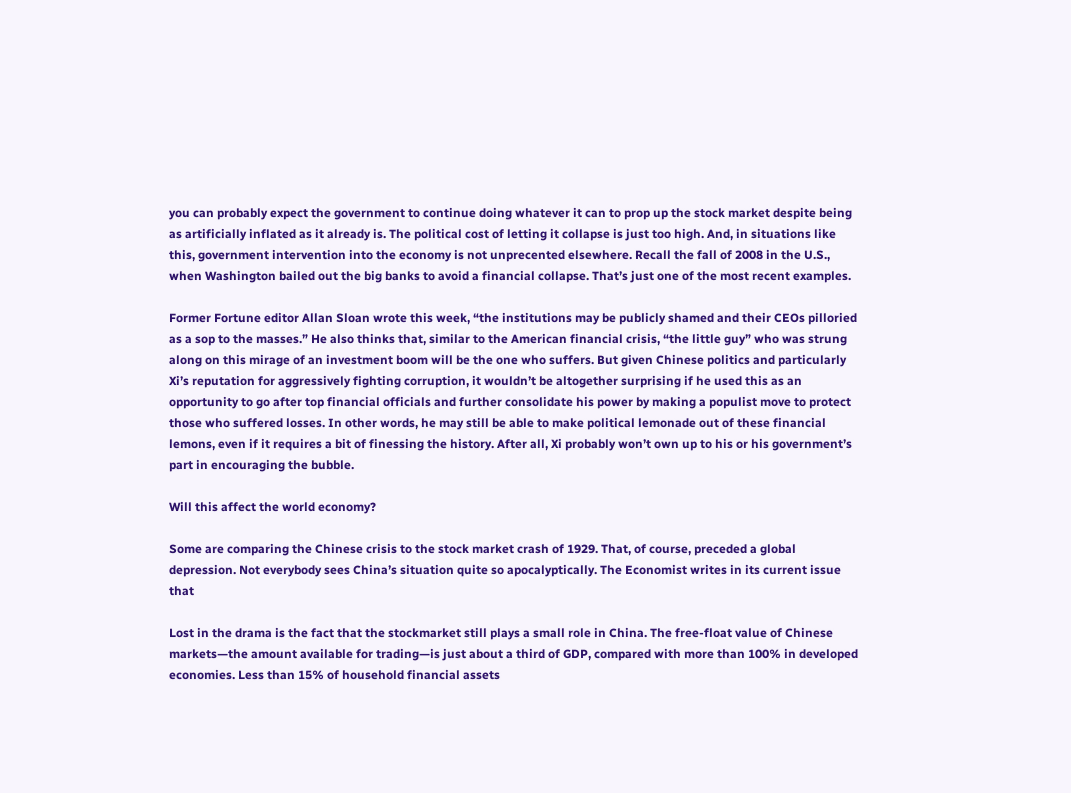you can probably expect the government to continue doing whatever it can to prop up the stock market despite being as artificially inflated as it already is. The political cost of letting it collapse is just too high. And, in situations like this, government intervention into the economy is not unprecented elsewhere. Recall the fall of 2008 in the U.S., when Washington bailed out the big banks to avoid a financial collapse. That’s just one of the most recent examples.

Former Fortune editor Allan Sloan wrote this week, “the institutions may be publicly shamed and their CEOs pilloried as a sop to the masses.” He also thinks that, similar to the American financial crisis, “the little guy” who was strung along on this mirage of an investment boom will be the one who suffers. But given Chinese politics and particularly Xi’s reputation for aggressively fighting corruption, it wouldn’t be altogether surprising if he used this as an opportunity to go after top financial officials and further consolidate his power by making a populist move to protect those who suffered losses. In other words, he may still be able to make political lemonade out of these financial lemons, even if it requires a bit of finessing the history. After all, Xi probably won’t own up to his or his government’s part in encouraging the bubble.

Will this affect the world economy?

Some are comparing the Chinese crisis to the stock market crash of 1929. That, of course, preceded a global depression. Not everybody sees China’s situation quite so apocalyptically. The Economist writes in its current issue that

Lost in the drama is the fact that the stockmarket still plays a small role in China. The free-float value of Chinese markets—the amount available for trading—is just about a third of GDP, compared with more than 100% in developed economies. Less than 15% of household financial assets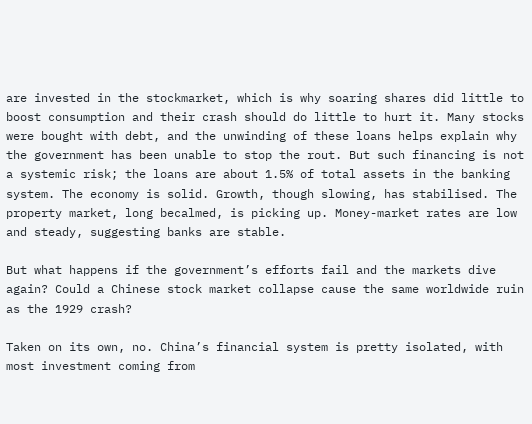are invested in the stockmarket, which is why soaring shares did little to boost consumption and their crash should do little to hurt it. Many stocks were bought with debt, and the unwinding of these loans helps explain why the government has been unable to stop the rout. But such financing is not a systemic risk; the loans are about 1.5% of total assets in the banking system. The economy is solid. Growth, though slowing, has stabilised. The property market, long becalmed, is picking up. Money-market rates are low and steady, suggesting banks are stable.

But what happens if the government’s efforts fail and the markets dive again? Could a Chinese stock market collapse cause the same worldwide ruin as the 1929 crash?

Taken on its own, no. China’s financial system is pretty isolated, with most investment coming from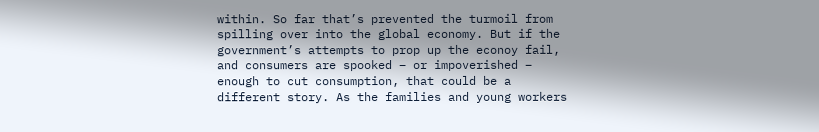within. So far that’s prevented the turmoil from spilling over into the global economy. But if the government’s attempts to prop up the econoy fail, and consumers are spooked – or impoverished – enough to cut consumption, that could be a different story. As the families and young workers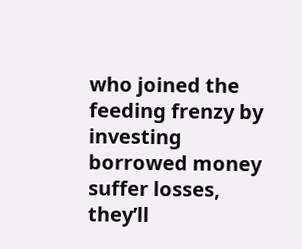who joined the feeding frenzy by investing borrowed money suffer losses, they’ll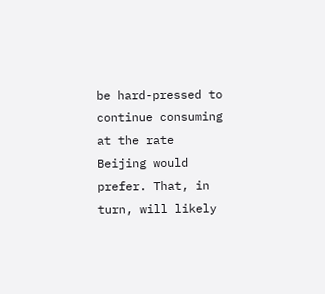be hard-pressed to continue consuming at the rate Beijing would prefer. That, in turn, will likely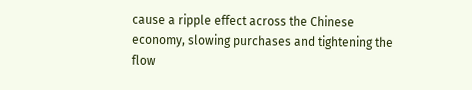cause a ripple effect across the Chinese economy, slowing purchases and tightening the flow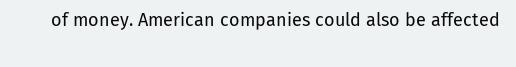of money. American companies could also be affected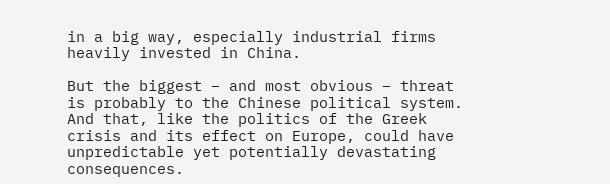in a big way, especially industrial firms heavily invested in China.

But the biggest – and most obvious – threat is probably to the Chinese political system. And that, like the politics of the Greek crisis and its effect on Europe, could have unpredictable yet potentially devastating consequences.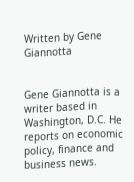Written by Gene Giannotta


Gene Giannotta is a writer based in Washington, D.C. He reports on economic policy, finance and business news.